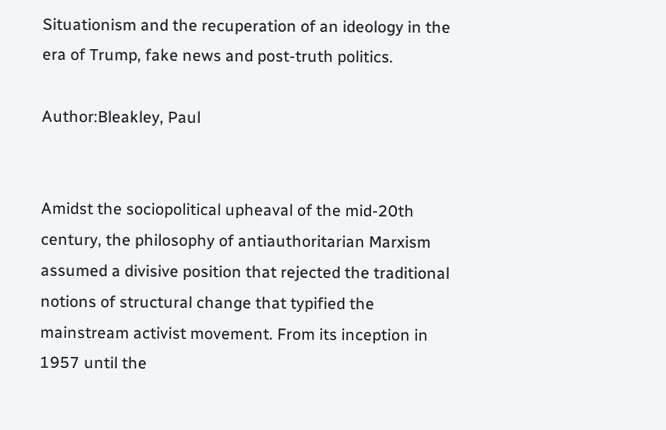Situationism and the recuperation of an ideology in the era of Trump, fake news and post-truth politics.

Author:Bleakley, Paul


Amidst the sociopolitical upheaval of the mid-20th century, the philosophy of antiauthoritarian Marxism assumed a divisive position that rejected the traditional notions of structural change that typified the mainstream activist movement. From its inception in 1957 until the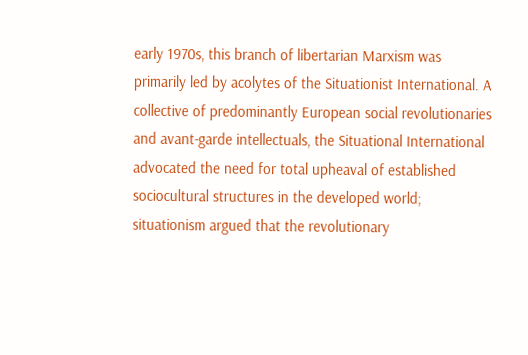early 1970s, this branch of libertarian Marxism was primarily led by acolytes of the Situationist International. A collective of predominantly European social revolutionaries and avant-garde intellectuals, the Situational International advocated the need for total upheaval of established sociocultural structures in the developed world; situationism argued that the revolutionary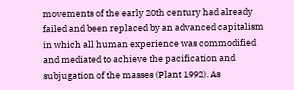movements of the early 20th century had already failed and been replaced by an advanced capitalism in which all human experience was commodified and mediated to achieve the pacification and subjugation of the masses (Plant 1992). As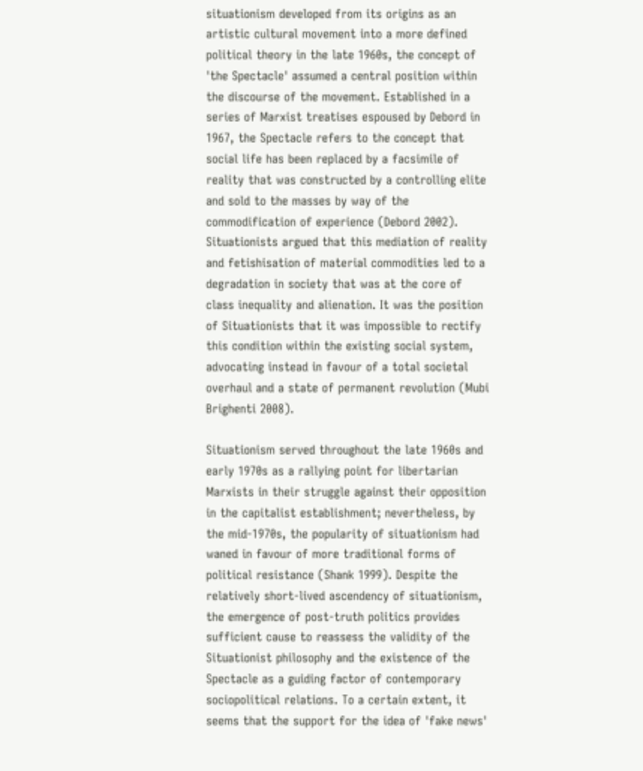situationism developed from its origins as an artistic cultural movement into a more defined political theory in the late 1960s, the concept of 'the Spectacle' assumed a central position within the discourse of the movement. Established in a series of Marxist treatises espoused by Debord in 1967, the Spectacle refers to the concept that social life has been replaced by a facsimile of reality that was constructed by a controlling elite and sold to the masses by way of the commodification of experience (Debord 2002). Situationists argued that this mediation of reality and fetishisation of material commodities led to a degradation in society that was at the core of class inequality and alienation. It was the position of Situationists that it was impossible to rectify this condition within the existing social system, advocating instead in favour of a total societal overhaul and a state of permanent revolution (Mubi Brighenti 2008).

Situationism served throughout the late 1960s and early 1970s as a rallying point for libertarian Marxists in their struggle against their opposition in the capitalist establishment; nevertheless, by the mid-1970s, the popularity of situationism had waned in favour of more traditional forms of political resistance (Shank 1999). Despite the relatively short-lived ascendency of situationism, the emergence of post-truth politics provides sufficient cause to reassess the validity of the Situationist philosophy and the existence of the Spectacle as a guiding factor of contemporary sociopolitical relations. To a certain extent, it seems that the support for the idea of 'fake news'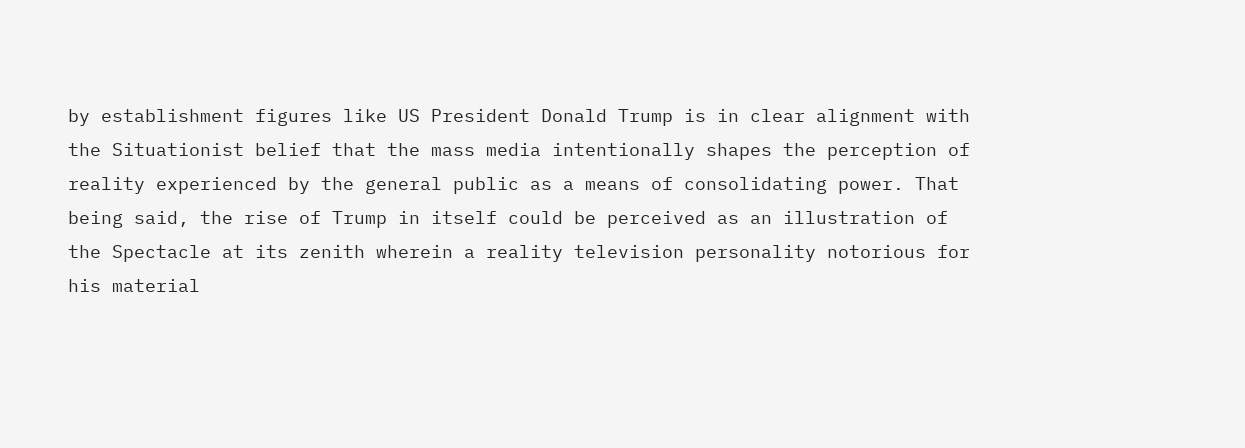by establishment figures like US President Donald Trump is in clear alignment with the Situationist belief that the mass media intentionally shapes the perception of reality experienced by the general public as a means of consolidating power. That being said, the rise of Trump in itself could be perceived as an illustration of the Spectacle at its zenith wherein a reality television personality notorious for his material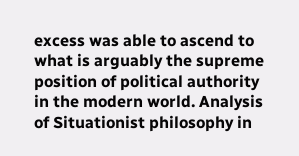excess was able to ascend to what is arguably the supreme position of political authority in the modern world. Analysis of Situationist philosophy in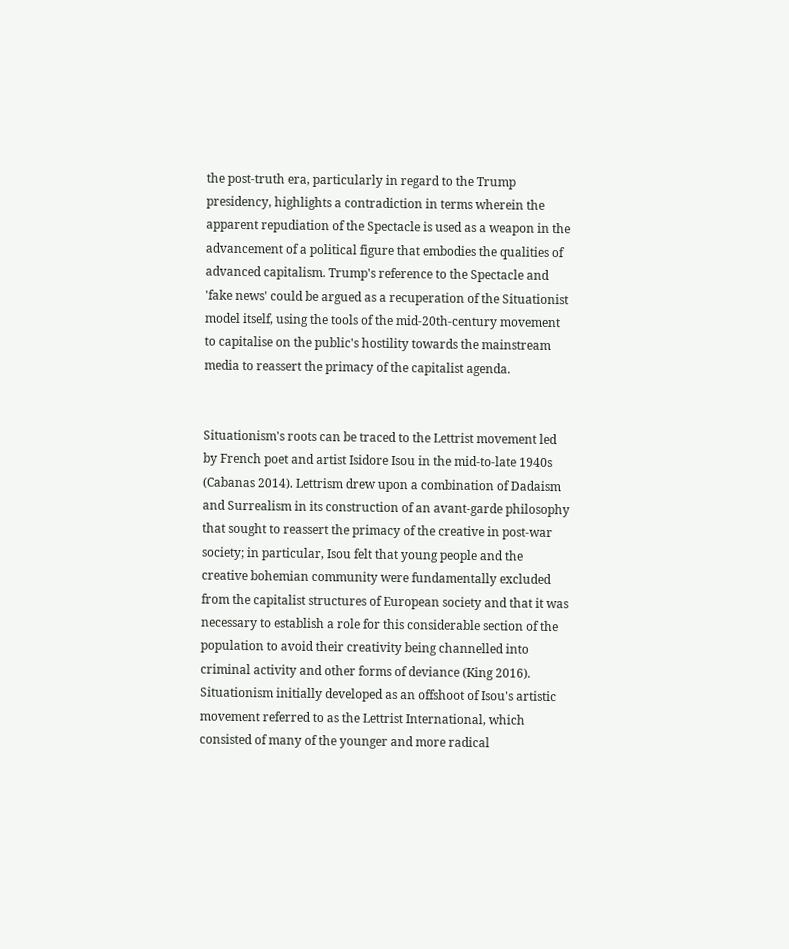the post-truth era, particularly in regard to the Trump presidency, highlights a contradiction in terms wherein the apparent repudiation of the Spectacle is used as a weapon in the advancement of a political figure that embodies the qualities of advanced capitalism. Trump's reference to the Spectacle and 'fake news' could be argued as a recuperation of the Situationist model itself, using the tools of the mid-20th-century movement to capitalise on the public's hostility towards the mainstream media to reassert the primacy of the capitalist agenda.


Situationism's roots can be traced to the Lettrist movement led by French poet and artist Isidore Isou in the mid-to-late 1940s (Cabanas 2014). Lettrism drew upon a combination of Dadaism and Surrealism in its construction of an avant-garde philosophy that sought to reassert the primacy of the creative in post-war society; in particular, Isou felt that young people and the creative bohemian community were fundamentally excluded from the capitalist structures of European society and that it was necessary to establish a role for this considerable section of the population to avoid their creativity being channelled into criminal activity and other forms of deviance (King 2016). Situationism initially developed as an offshoot of Isou's artistic movement referred to as the Lettrist International, which consisted of many of the younger and more radical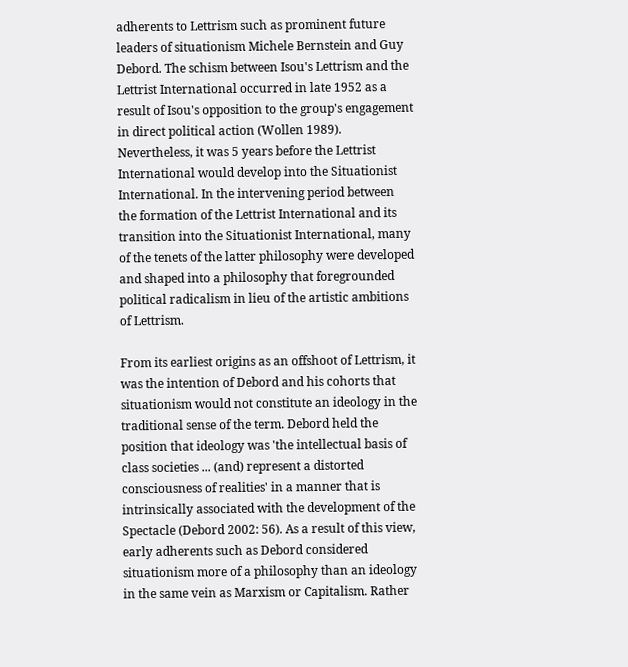adherents to Lettrism such as prominent future leaders of situationism Michele Bernstein and Guy Debord. The schism between Isou's Lettrism and the Lettrist International occurred in late 1952 as a result of Isou's opposition to the group's engagement in direct political action (Wollen 1989). Nevertheless, it was 5 years before the Lettrist International would develop into the Situationist International. In the intervening period between the formation of the Lettrist International and its transition into the Situationist International, many of the tenets of the latter philosophy were developed and shaped into a philosophy that foregrounded political radicalism in lieu of the artistic ambitions of Lettrism.

From its earliest origins as an offshoot of Lettrism, it was the intention of Debord and his cohorts that situationism would not constitute an ideology in the traditional sense of the term. Debord held the position that ideology was 'the intellectual basis of class societies ... (and) represent a distorted consciousness of realities' in a manner that is intrinsically associated with the development of the Spectacle (Debord 2002: 56). As a result of this view, early adherents such as Debord considered situationism more of a philosophy than an ideology in the same vein as Marxism or Capitalism. Rather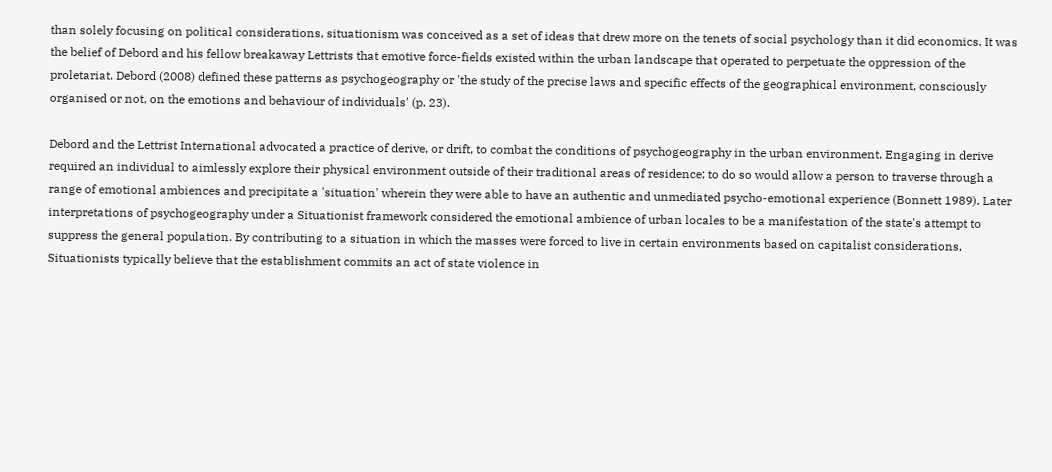than solely focusing on political considerations, situationism was conceived as a set of ideas that drew more on the tenets of social psychology than it did economics. It was the belief of Debord and his fellow breakaway Lettrists that emotive force-fields existed within the urban landscape that operated to perpetuate the oppression of the proletariat. Debord (2008) defined these patterns as psychogeography or 'the study of the precise laws and specific effects of the geographical environment, consciously organised or not, on the emotions and behaviour of individuals' (p. 23).

Debord and the Lettrist International advocated a practice of derive, or drift, to combat the conditions of psychogeography in the urban environment. Engaging in derive required an individual to aimlessly explore their physical environment outside of their traditional areas of residence; to do so would allow a person to traverse through a range of emotional ambiences and precipitate a 'situation' wherein they were able to have an authentic and unmediated psycho-emotional experience (Bonnett 1989). Later interpretations of psychogeography under a Situationist framework considered the emotional ambience of urban locales to be a manifestation of the state's attempt to suppress the general population. By contributing to a situation in which the masses were forced to live in certain environments based on capitalist considerations, Situationists typically believe that the establishment commits an act of state violence in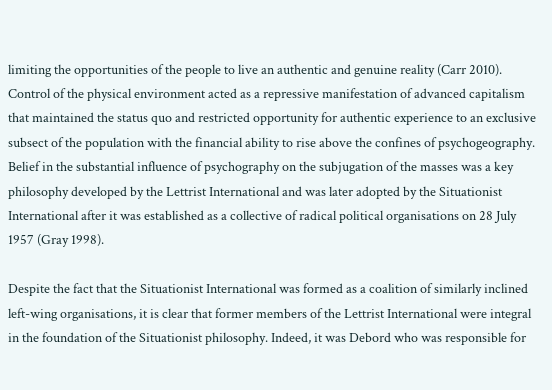limiting the opportunities of the people to live an authentic and genuine reality (Carr 2010). Control of the physical environment acted as a repressive manifestation of advanced capitalism that maintained the status quo and restricted opportunity for authentic experience to an exclusive subsect of the population with the financial ability to rise above the confines of psychogeography. Belief in the substantial influence of psychography on the subjugation of the masses was a key philosophy developed by the Lettrist International and was later adopted by the Situationist International after it was established as a collective of radical political organisations on 28 July 1957 (Gray 1998).

Despite the fact that the Situationist International was formed as a coalition of similarly inclined left-wing organisations, it is clear that former members of the Lettrist International were integral in the foundation of the Situationist philosophy. Indeed, it was Debord who was responsible for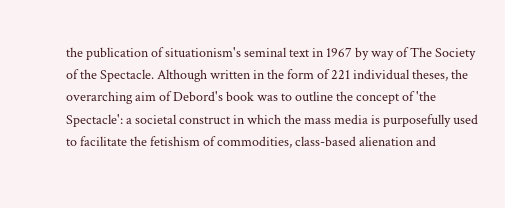the publication of situationism's seminal text in 1967 by way of The Society of the Spectacle. Although written in the form of 221 individual theses, the overarching aim of Debord's book was to outline the concept of 'the Spectacle': a societal construct in which the mass media is purposefully used to facilitate the fetishism of commodities, class-based alienation and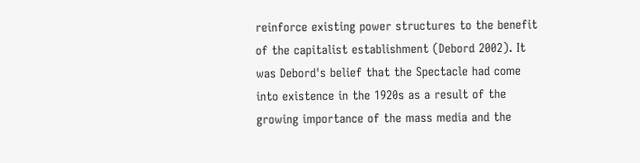reinforce existing power structures to the benefit of the capitalist establishment (Debord 2002). It was Debord's belief that the Spectacle had come into existence in the 1920s as a result of the growing importance of the mass media and the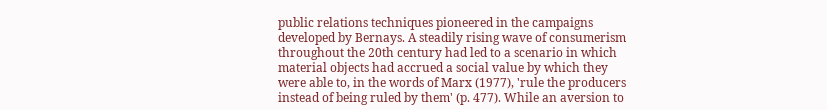public relations techniques pioneered in the campaigns developed by Bernays. A steadily rising wave of consumerism throughout the 20th century had led to a scenario in which material objects had accrued a social value by which they were able to, in the words of Marx (1977), 'rule the producers instead of being ruled by them' (p. 477). While an aversion to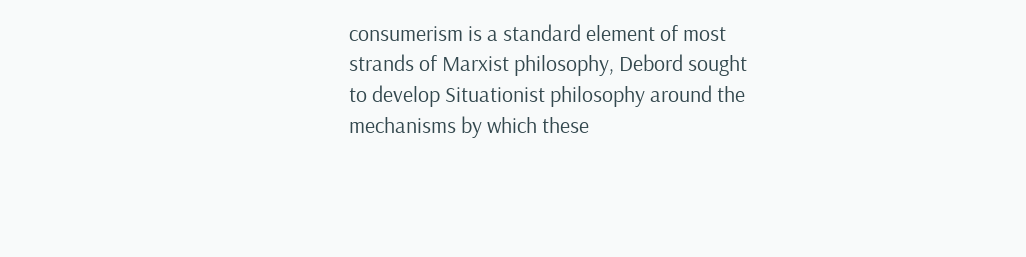consumerism is a standard element of most strands of Marxist philosophy, Debord sought to develop Situationist philosophy around the mechanisms by which these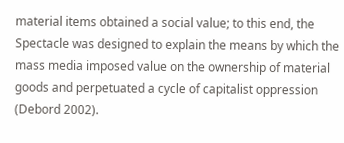material items obtained a social value; to this end, the Spectacle was designed to explain the means by which the mass media imposed value on the ownership of material goods and perpetuated a cycle of capitalist oppression (Debord 2002).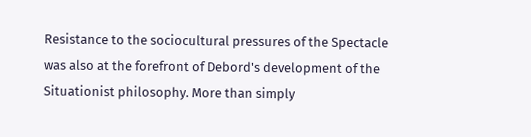Resistance to the sociocultural pressures of the Spectacle was also at the forefront of Debord's development of the Situationist philosophy. More than simply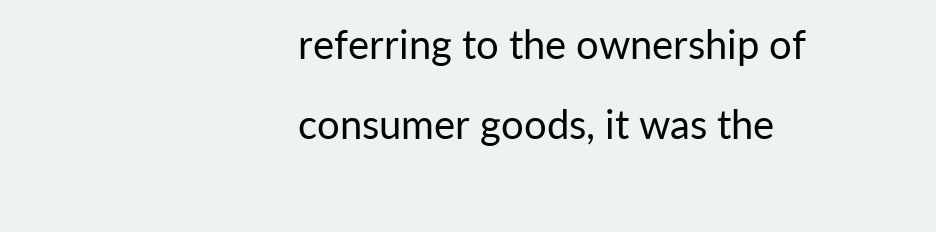referring to the ownership of consumer goods, it was the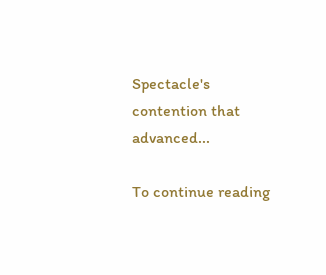Spectacle's contention that advanced...

To continue reading